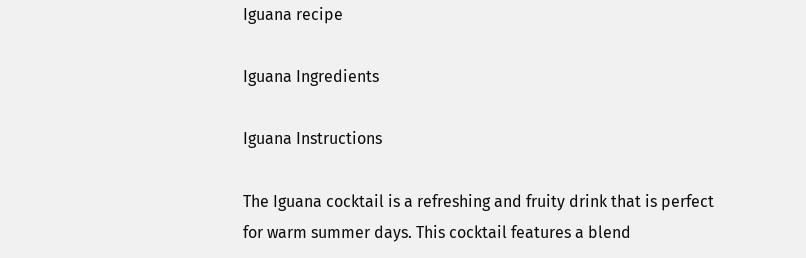Iguana recipe

Iguana Ingredients

Iguana Instructions

The Iguana cocktail is a refreshing and fruity drink that is perfect for warm summer days. This cocktail features a blend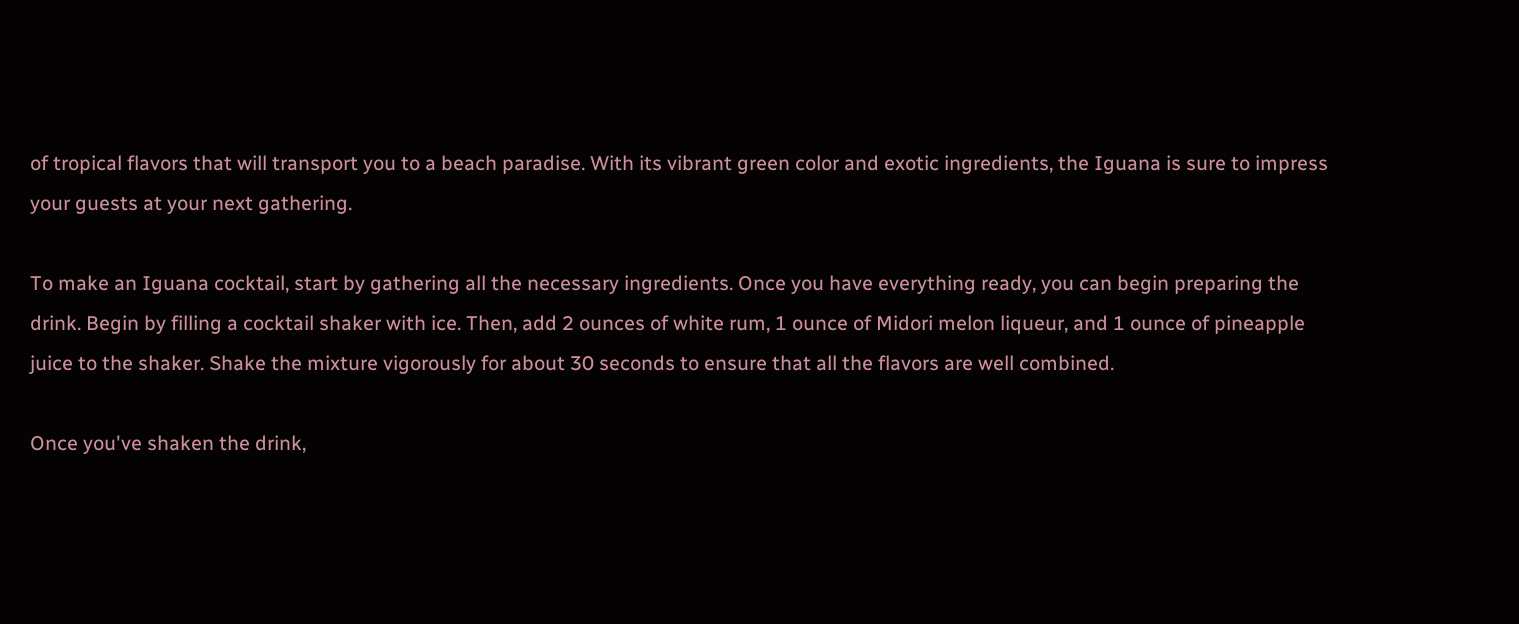of tropical flavors that will transport you to a beach paradise. With its vibrant green color and exotic ingredients, the Iguana is sure to impress your guests at your next gathering.

To make an Iguana cocktail, start by gathering all the necessary ingredients. Once you have everything ready, you can begin preparing the drink. Begin by filling a cocktail shaker with ice. Then, add 2 ounces of white rum, 1 ounce of Midori melon liqueur, and 1 ounce of pineapple juice to the shaker. Shake the mixture vigorously for about 30 seconds to ensure that all the flavors are well combined.

Once you've shaken the drink,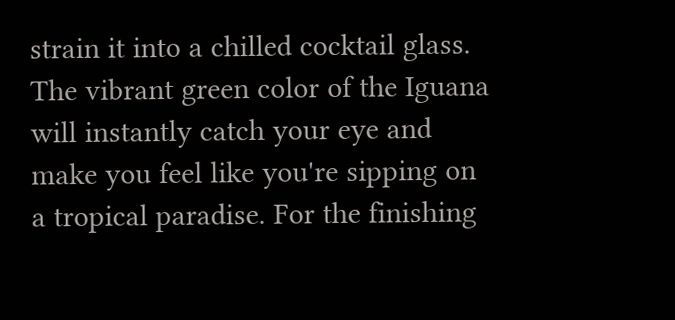strain it into a chilled cocktail glass. The vibrant green color of the Iguana will instantly catch your eye and make you feel like you're sipping on a tropical paradise. For the finishing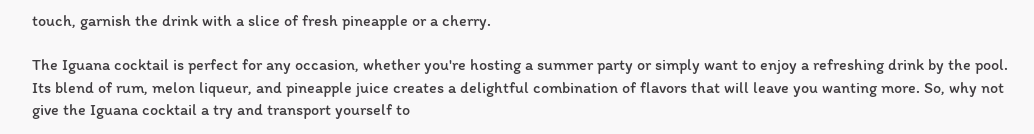touch, garnish the drink with a slice of fresh pineapple or a cherry.

The Iguana cocktail is perfect for any occasion, whether you're hosting a summer party or simply want to enjoy a refreshing drink by the pool. Its blend of rum, melon liqueur, and pineapple juice creates a delightful combination of flavors that will leave you wanting more. So, why not give the Iguana cocktail a try and transport yourself to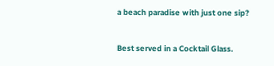a beach paradise with just one sip?

Best served in a Cocktail Glass.